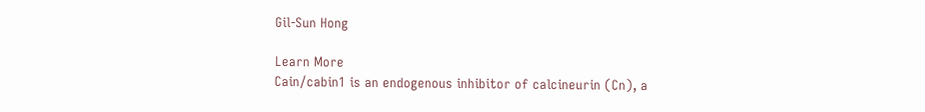Gil-Sun Hong

Learn More
Cain/cabin1 is an endogenous inhibitor of calcineurin (Cn), a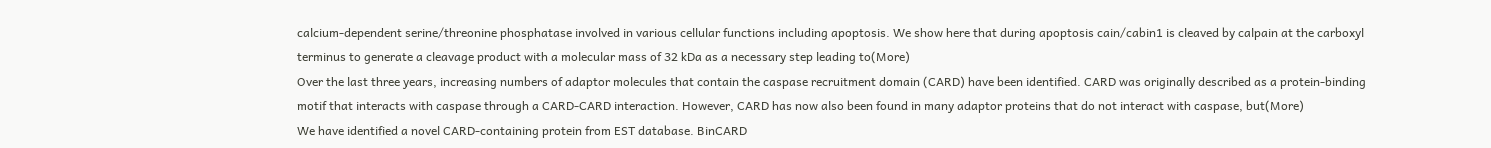calcium-dependent serine/threonine phosphatase involved in various cellular functions including apoptosis. We show here that during apoptosis cain/cabin1 is cleaved by calpain at the carboxyl terminus to generate a cleavage product with a molecular mass of 32 kDa as a necessary step leading to(More)
Over the last three years, increasing numbers of adaptor molecules that contain the caspase recruitment domain (CARD) have been identified. CARD was originally described as a protein-binding motif that interacts with caspase through a CARD-CARD interaction. However, CARD has now also been found in many adaptor proteins that do not interact with caspase, but(More)
We have identified a novel CARD-containing protein from EST database. BinCARD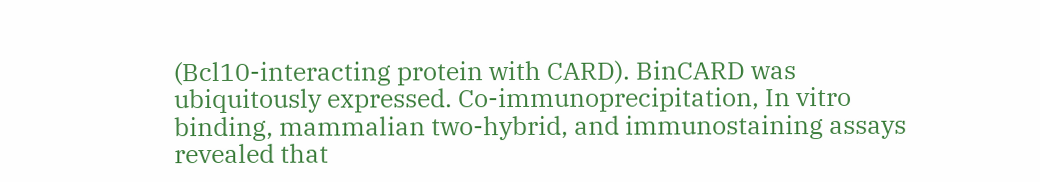(Bcl10-interacting protein with CARD). BinCARD was ubiquitously expressed. Co-immunoprecipitation, In vitro binding, mammalian two-hybrid, and immunostaining assays revealed that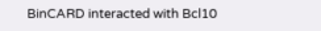BinCARD interacted with Bcl10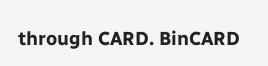through CARD. BinCARD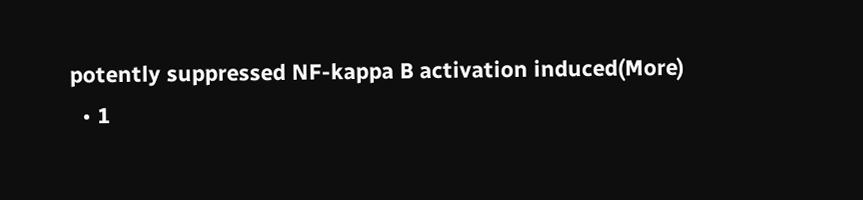potently suppressed NF-kappa B activation induced(More)
  • 1